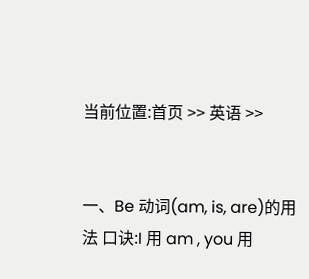当前位置:首页 >> 英语 >>


一、Be 动词(am, is, are)的用法 口诀:I 用 am , you 用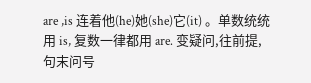are ,is 连着他(he)她(she)它(it) 。单数统统用 is, 复数一律都用 are. 变疑问,往前提,句末问号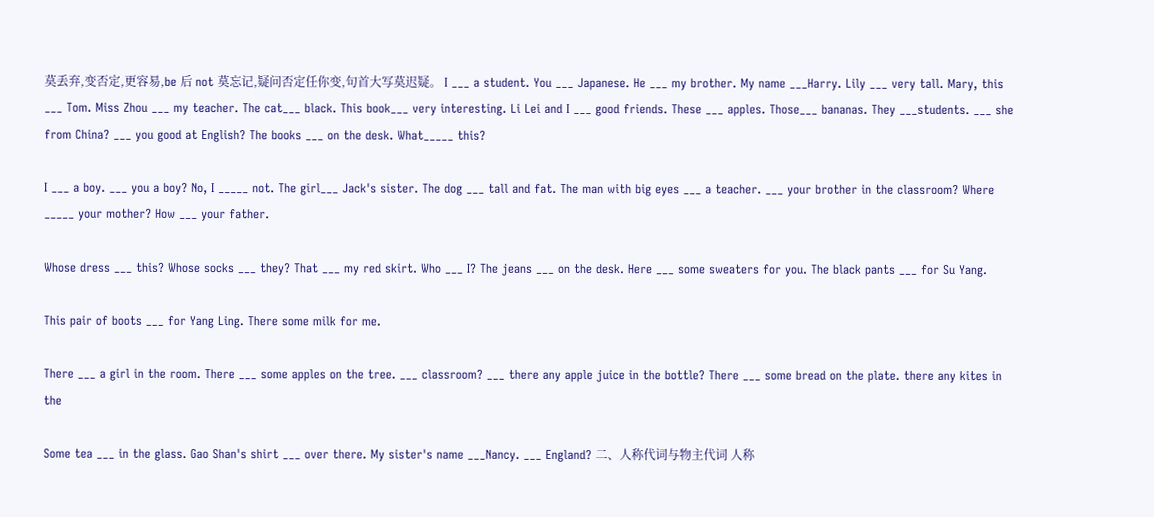莫丢弃,变否定,更容易,be 后 not 莫忘记,疑问否定任你变,句首大写莫迟疑。 I ___ a student. You ___ Japanese. He ___ my brother. My name ___Harry. Lily ___ very tall. Mary, this ___ Tom. Miss Zhou ___ my teacher. The cat___ black. This book___ very interesting. Li Lei and I ___ good friends. These ___ apples. Those___ bananas. They ___students. ___ she from China? ___ you good at English? The books ___ on the desk. What_____ this?

I ___ a boy. ___ you a boy? No, I _____ not. The girl___ Jack's sister. The dog ___ tall and fat. The man with big eyes ___ a teacher. ___ your brother in the classroom? Where _____ your mother? How ___ your father.

Whose dress ___ this? Whose socks ___ they? That ___ my red skirt. Who ___ I? The jeans ___ on the desk. Here ___ some sweaters for you. The black pants ___ for Su Yang.

This pair of boots ___ for Yang Ling. There some milk for me.

There ___ a girl in the room. There ___ some apples on the tree. ___ classroom? ___ there any apple juice in the bottle? There ___ some bread on the plate. there any kites in the

Some tea ___ in the glass. Gao Shan's shirt ___ over there. My sister's name ___Nancy. ___ England? 二、人称代词与物主代词 人称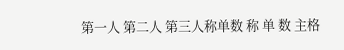第一人 第二人 第三人称单数 称 单 数 主格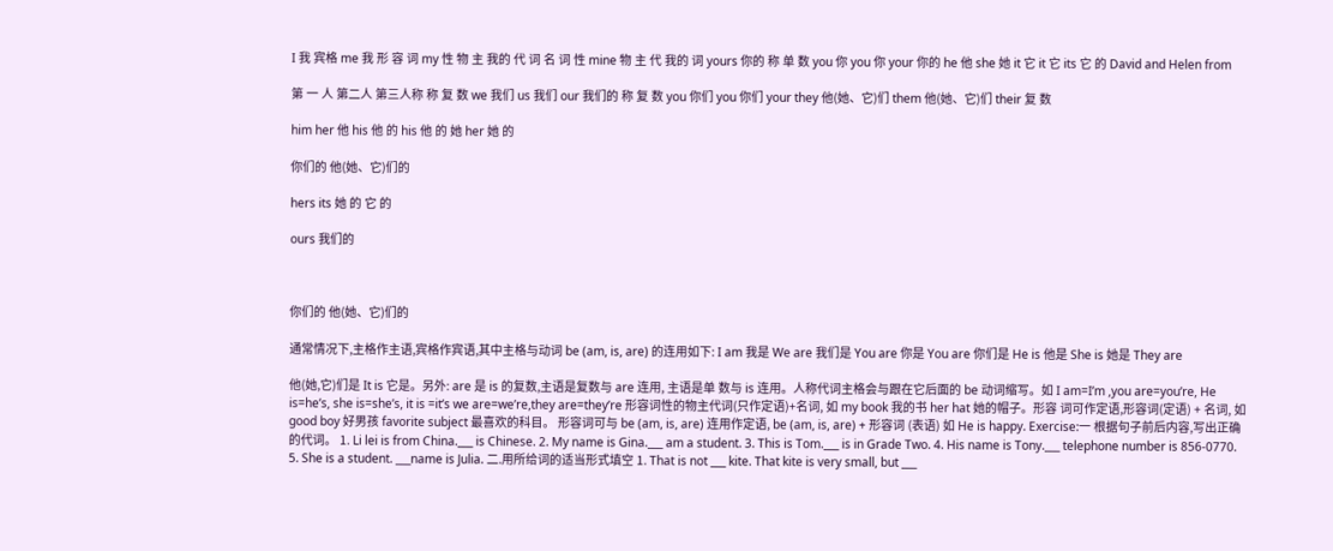I 我 宾格 me 我 形 容 词 my 性 物 主 我的 代 词 名 词 性 mine 物 主 代 我的 词 yours 你的 称 单 数 you 你 you 你 your 你的 he 他 she 她 it 它 it 它 its 它 的 David and Helen from

第 一 人 第二人 第三人称 称 复 数 we 我们 us 我们 our 我们的 称 复 数 you 你们 you 你们 your they 他(她、它)们 them 他(她、它)们 their 复 数

him her 他 his 他 的 his 他 的 她 her 她 的

你们的 他(她、它)们的

hers its 她 的 它 的

ours 我们的



你们的 他(她、它)们的

通常情况下,主格作主语,宾格作宾语,其中主格与动词 be (am, is, are) 的连用如下: I am 我是 We are 我们是 You are 你是 You are 你们是 He is 他是 She is 她是 They are

他(她,它)们是 It is 它是。另外: are 是 is 的复数,主语是复数与 are 连用, 主语是单 数与 is 连用。人称代词主格会与跟在它后面的 be 动词缩写。如 I am=I’m ,you are=you’re, He is=he’s, she is=she’s, it is =it’s we are=we’re,they are=they’re 形容词性的物主代词(只作定语)+名词, 如 my book 我的书 her hat 她的帽子。形容 词可作定语,形容词(定语) + 名词, 如 good boy 好男孩 favorite subject 最喜欢的科目。 形容词可与 be (am, is, are) 连用作定语, be (am, is, are) + 形容词 (表语) 如 He is happy. Exercise:一 根据句子前后内容,写出正确的代词。 1. Li lei is from China.___ is Chinese. 2. My name is Gina.___ am a student. 3. This is Tom.___ is in Grade Two. 4. His name is Tony.___ telephone number is 856-0770. 5. She is a student. ___name is Julia. 二.用所给词的适当形式填空 1. That is not ___ kite. That kite is very small, but ___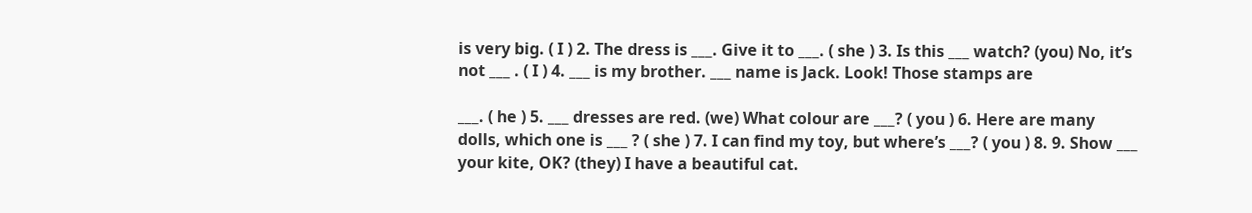is very big. ( I ) 2. The dress is ___. Give it to ___. ( she ) 3. Is this ___ watch? (you) No, it’s not ___ . ( I ) 4. ___ is my brother. ___ name is Jack. Look! Those stamps are

___. ( he ) 5. ___ dresses are red. (we) What colour are ___? ( you ) 6. Here are many dolls, which one is ___ ? ( she ) 7. I can find my toy, but where’s ___? ( you ) 8. 9. Show ___ your kite, OK? (they) I have a beautiful cat.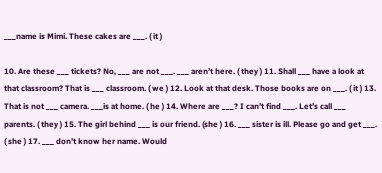___name is Mimi. These cakes are ___. ( it )

10. Are these ___ tickets? No, ___ are not ___. ___ aren’t here. ( they ) 11. Shall ___ have a look at that classroom? That is ___ classroom. ( we ) 12. Look at that desk. Those books are on ___. ( it ) 13. That is not ___ camera. ___is at home. ( he ) 14. Where are ___? I can’t find ___. Let’s call ___ parents. ( they ) 15. The girl behind ___ is our friend. (she ) 16. ___ sister is ill. Please go and get ___. ( she ) 17. ___ don’t know her name. Would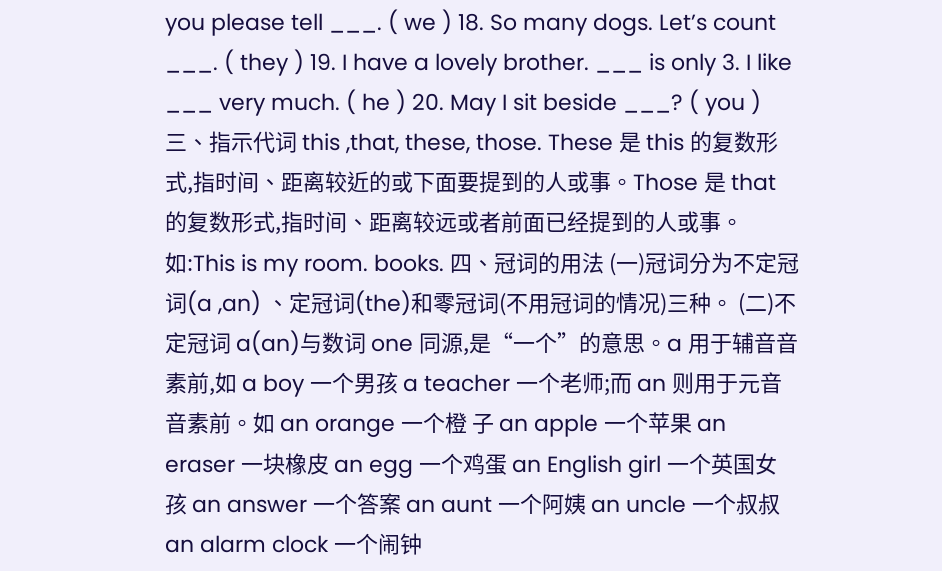you please tell ___. ( we ) 18. So many dogs. Let’s count ___. ( they ) 19. I have a lovely brother. ___ is only 3. I like ___ very much. ( he ) 20. May I sit beside ___? ( you ) 三、指示代词 this ,that, these, those. These 是 this 的复数形式,指时间、距离较近的或下面要提到的人或事。Those 是 that 的复数形式,指时间、距离较远或者前面已经提到的人或事。 如:This is my room. books. 四、冠词的用法 (一)冠词分为不定冠词(a ,an) 、定冠词(the)和零冠词(不用冠词的情况)三种。 (二)不定冠词 a(an)与数词 one 同源,是“一个”的意思。a 用于辅音音素前,如 a boy 一个男孩 a teacher 一个老师;而 an 则用于元音音素前。如 an orange 一个橙 子 an apple 一个苹果 an eraser 一块橡皮 an egg 一个鸡蛋 an English girl 一个英国女 孩 an answer 一个答案 an aunt 一个阿姨 an uncle 一个叔叔 an alarm clock 一个闹钟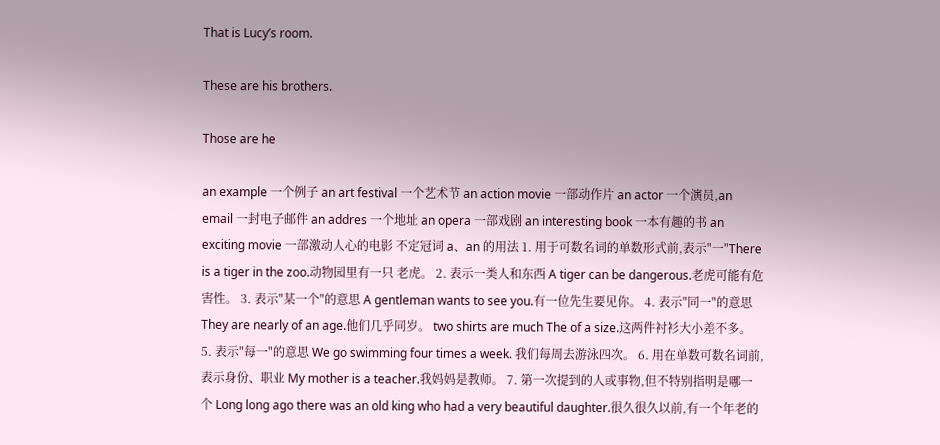That is Lucy’s room.

These are his brothers.

Those are he

an example 一个例子 an art festival 一个艺术节 an action movie 一部动作片 an actor 一个演员,an email 一封电子邮件 an addres 一个地址 an opera 一部戏剧 an interesting book 一本有趣的书 an exciting movie 一部激动人心的电影 不定冠词 a、an 的用法 1. 用于可数名词的单数形式前,表示"一"There is a tiger in the zoo.动物园里有一只 老虎。 2. 表示一类人和东西 A tiger can be dangerous.老虎可能有危害性。 3. 表示"某一个"的意思 A gentleman wants to see you.有一位先生要见你。 4. 表示"同一"的意思 They are nearly of an age.他们几乎同岁。 two shirts are much The of a size.这两件衬衫大小差不多。 5. 表示"每一"的意思 We go swimming four times a week. 我们每周去游泳四次。 6. 用在单数可数名词前,表示身份、职业 My mother is a teacher.我妈妈是教师。 7. 第一次提到的人或事物,但不特别指明是哪一个 Long long ago there was an old king who had a very beautiful daughter.很久很久以前,有一个年老的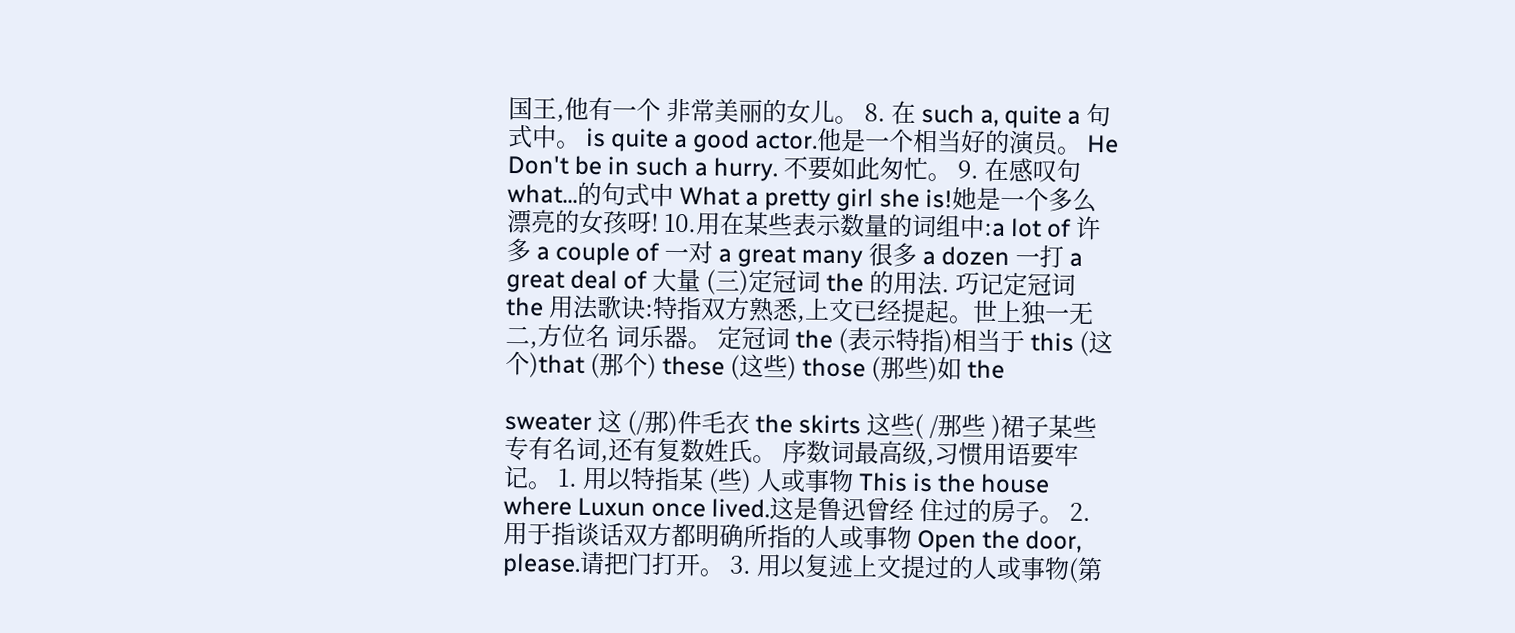国王,他有一个 非常美丽的女儿。 8. 在 such a, quite a 句式中。 is quite a good actor.他是一个相当好的演员。 He Don't be in such a hurry. 不要如此匆忙。 9. 在感叹句 what...的句式中 What a pretty girl she is!她是一个多么漂亮的女孩呀! 10.用在某些表示数量的词组中:a lot of 许多 a couple of 一对 a great many 很多 a dozen 一打 a great deal of 大量 (三)定冠词 the 的用法. 巧记定冠词 the 用法歌诀:特指双方熟悉,上文已经提起。世上独一无二,方位名 词乐器。 定冠词 the (表示特指)相当于 this (这个)that (那个) these (这些) those (那些)如 the

sweater 这 (/那)件毛衣 the skirts 这些( /那些 )裙子某些专有名词,还有复数姓氏。 序数词最高级,习惯用语要牢记。 1. 用以特指某 (些) 人或事物 This is the house where Luxun once lived.这是鲁迅曾经 住过的房子。 2. 用于指谈话双方都明确所指的人或事物 Open the door, please.请把门打开。 3. 用以复述上文提过的人或事物(第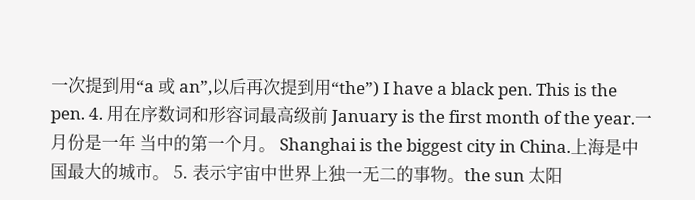一次提到用“a 或 an”,以后再次提到用“the”) I have a black pen. This is the pen. 4. 用在序数词和形容词最高级前 January is the first month of the year.一月份是一年 当中的第一个月。 Shanghai is the biggest city in China.上海是中国最大的城市。 5. 表示宇宙中世界上独一无二的事物。the sun 太阳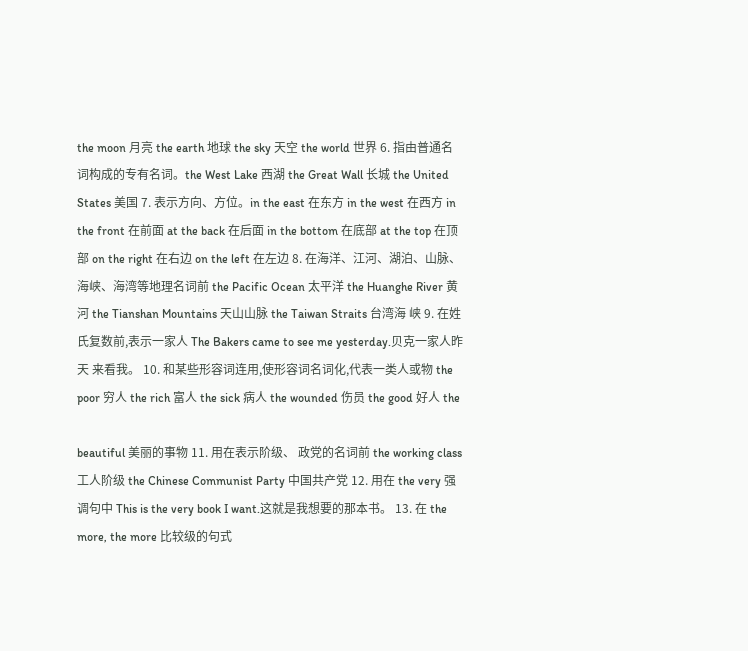the moon 月亮 the earth 地球 the sky 天空 the world 世界 6. 指由普通名词构成的专有名词。the West Lake 西湖 the Great Wall 长城 the United States 美国 7. 表示方向、方位。in the east 在东方 in the west 在西方 in the front 在前面 at the back 在后面 in the bottom 在底部 at the top 在顶部 on the right 在右边 on the left 在左边 8. 在海洋、江河、湖泊、山脉、海峡、海湾等地理名词前 the Pacific Ocean 太平洋 the Huanghe River 黄河 the Tianshan Mountains 天山山脉 the Taiwan Straits 台湾海 峡 9. 在姓氏复数前,表示一家人 The Bakers came to see me yesterday.贝克一家人昨天 来看我。 10. 和某些形容词连用,使形容词名词化,代表一类人或物 the poor 穷人 the rich 富人 the sick 病人 the wounded 伤员 the good 好人 the

beautiful 美丽的事物 11. 用在表示阶级、 政党的名词前 the working class 工人阶级 the Chinese Communist Party 中国共产党 12. 用在 the very 强调句中 This is the very book I want.这就是我想要的那本书。 13. 在 the more, the more 比较级的句式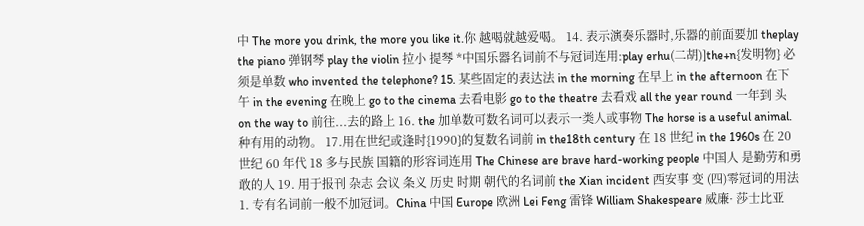中 The more you drink, the more you like it.你 越喝就越爱喝。 14. 表示演奏乐器时,乐器的前面要加 theplay the piano 弹钢琴 play the violin 拉小 提琴 *中国乐器名词前不与冠词连用:play erhu(二胡)]the+n{发明物} 必须是单数 who invented the telephone? 15. 某些固定的表达法 in the morning 在早上 in the afternoon 在下午 in the evening 在晚上 go to the cinema 去看电影 go to the theatre 去看戏 all the year round 一年到 头 on the way to 前往...去的路上 16. the 加单数可数名词可以表示一类人或事物 The horse is a useful animal. 种有用的动物。 17.用在世纪或逢时{1990}的复数名词前 in the18th century 在 18 世纪 in the 1960s 在 20 世纪 60 年代 18 多与民族 国籍的形容词连用 The Chinese are brave hard-working people 中国人 是勤劳和勇敢的人 19. 用于报刊 杂志 会议 条义 历史 时期 朝代的名词前 the Xian incident 西安事 变 (四)零冠词的用法 1. 专有名词前一般不加冠词。China 中国 Europe 欧洲 Lei Feng 雷锋 William Shakespeare 威廉· 莎士比亚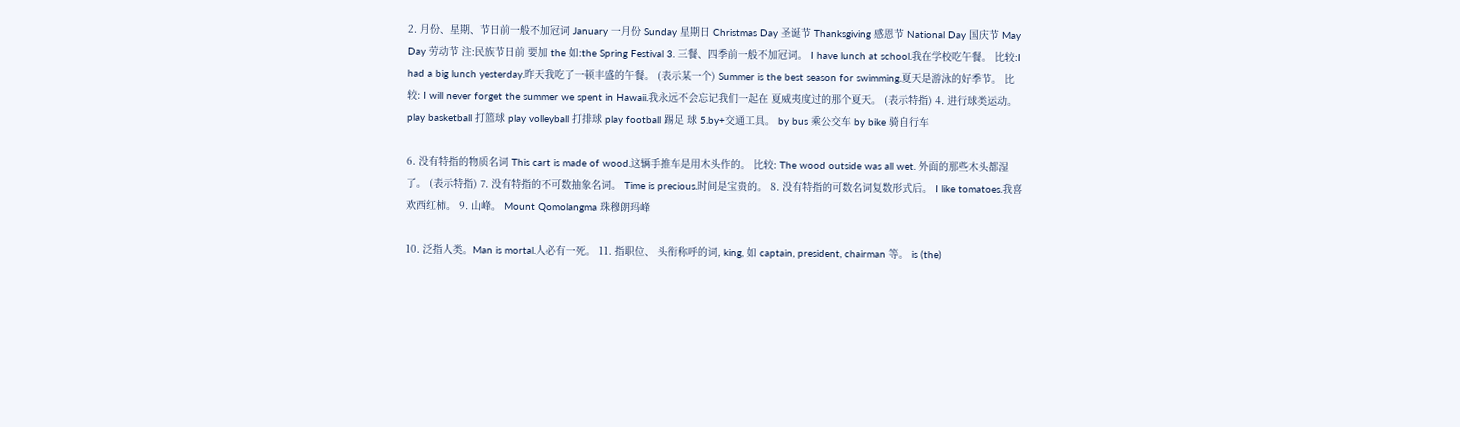2. 月份、星期、节日前一般不加冠词 January 一月份 Sunday 星期日 Christmas Day 圣诞节 Thanksgiving 感恩节 National Day 国庆节 May Day 劳动节 注:民族节日前 要加 the 如:the Spring Festival 3. 三餐、四季前一般不加冠词。 I have lunch at school.我在学校吃午餐。 比较:I had a big lunch yesterday.昨天我吃了一顿丰盛的午餐。 (表示某一个) Summer is the best season for swimming.夏天是游泳的好季节。 比较: I will never forget the summer we spent in Hawaii.我永远不会忘记我们一起在 夏威夷度过的那个夏天。 (表示特指) 4. 进行球类运动。 play basketball 打篮球 play volleyball 打排球 play football 踢足 球 5.by+交通工具。 by bus 乘公交车 by bike 骑自行车

6. 没有特指的物质名词 This cart is made of wood.这辆手推车是用木头作的。 比较: The wood outside was all wet. 外面的那些木头都湿了。 (表示特指) 7. 没有特指的不可数抽象名词。 Time is precious.时间是宝贵的。 8. 没有特指的可数名词复数形式后。 I like tomatoes.我喜欢西红柿。 9. 山峰。 Mount Qomolangma 珠穆朗玛峰

10. 泛指人类。Man is mortal.人必有一死。 11. 指职位、 头衔称呼的词, king, 如 captain, president, chairman 等。 is (the)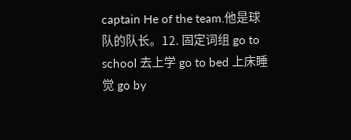captain He of the team.他是球队的队长。12. 固定词组 go to school 去上学 go to bed 上床睡觉 go by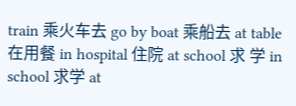train 乘火车去 go by boat 乘船去 at table 在用餐 in hospital 住院 at school 求 学 in school 求学 at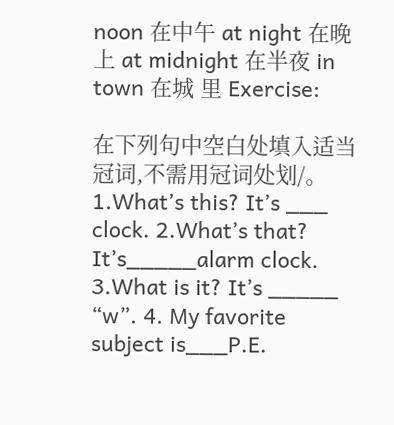noon 在中午 at night 在晚上 at midnight 在半夜 in town 在城 里 Exercise:

在下列句中空白处填入适当冠词,不需用冠词处划/。 1.What’s this? It’s ___ clock. 2.What’s that? It’s_____alarm clock. 3.What is it? It’s _____ “w”. 4. My favorite subject is___P.E.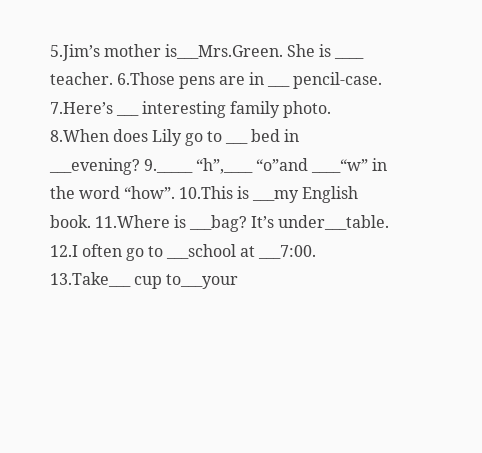5.Jim’s mother is___Mrs.Green. She is ____ teacher. 6.Those pens are in ___ pencil-case. 7.Here’s ___ interesting family photo. 8.When does Lily go to ___ bed in ___evening? 9._____ “h”,____ “o”and ____“w” in the word “how”. 10.This is ___my English book. 11.Where is ___bag? It’s under___table. 12.I often go to ___school at ___7:00. 13.Take___ cup to___your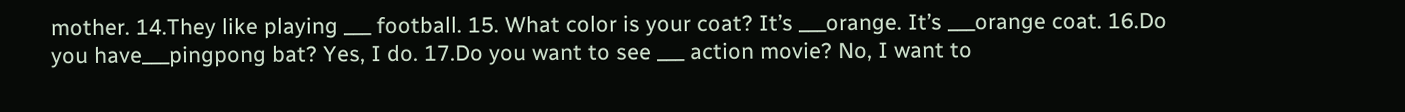mother. 14.They like playing ___ football. 15. What color is your coat? It’s ___orange. It’s ___orange coat. 16.Do you have___pingpong bat? Yes, I do. 17.Do you want to see ___ action movie? No, I want to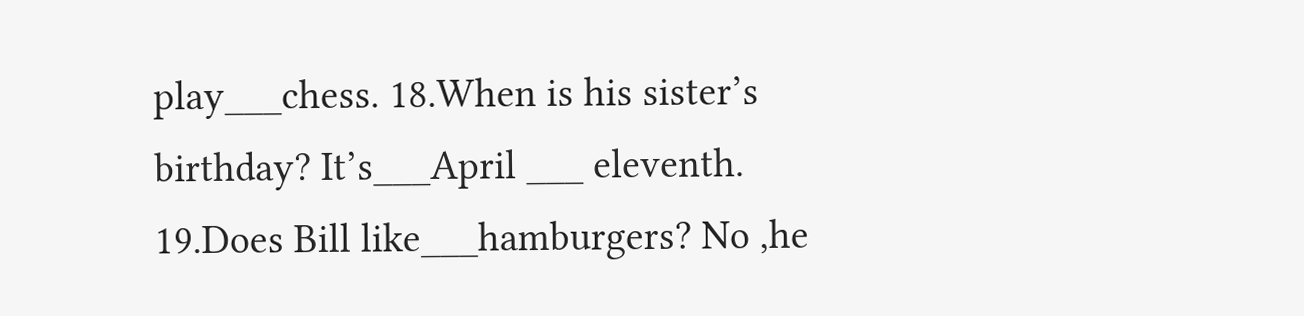play___chess. 18.When is his sister’s birthday? It’s___April ___ eleventh. 19.Does Bill like___hamburgers? No ,he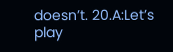doesn’t. 20.A:Let’s play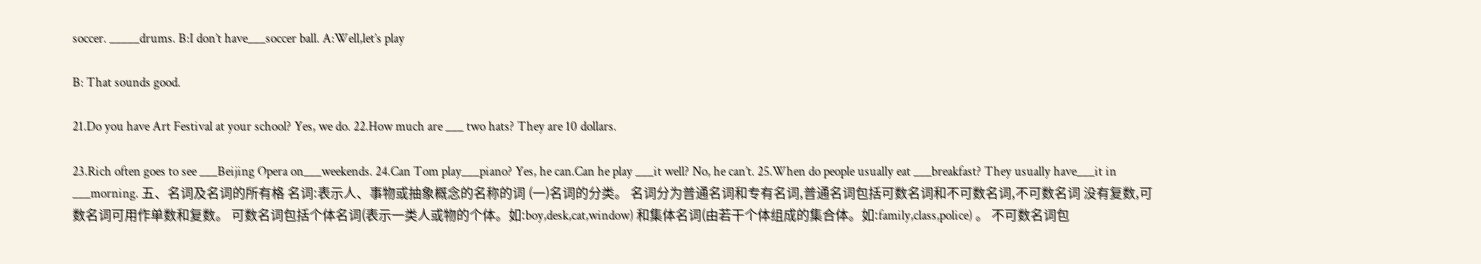soccer. _____drums. B:I don’t have___soccer ball. A:Well,let’s play

B: That sounds good.

21.Do you have Art Festival at your school? Yes, we do. 22.How much are ___ two hats? They are 10 dollars.

23.Rich often goes to see ___Beijing Opera on___weekends. 24.Can Tom play___piano? Yes, he can.Can he play ___it well? No, he can’t. 25.When do people usually eat ___breakfast? They usually have___it in ___morning. 五、名词及名词的所有格 名词:表示人、事物或抽象概念的名称的词 (一)名词的分类。 名词分为普通名词和专有名词,普通名词包括可数名词和不可数名词,不可数名词 没有复数,可数名词可用作单数和复数。 可数名词包括个体名词(表示一类人或物的个体。如:boy,desk,cat,window) 和集体名词(由若干个体组成的集合体。如:family,class,police) 。 不可数名词包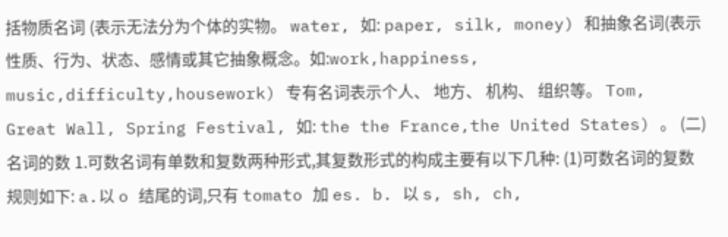括物质名词 (表示无法分为个体的实物。 water, 如: paper, silk, money) 和抽象名词(表示性质、行为、状态、感情或其它抽象概念。如:work,happiness, music,difficulty,housework) 专有名词表示个人、 地方、 机构、 组织等。 Tom, Great Wall, Spring Festival, 如: the the France,the United States) 。 (二)名词的数 1.可数名词有单数和复数两种形式,其复数形式的构成主要有以下几种: (1)可数名词的复数规则如下: a.以 o 结尾的词,只有 tomato 加 es. b. 以 s, sh, ch,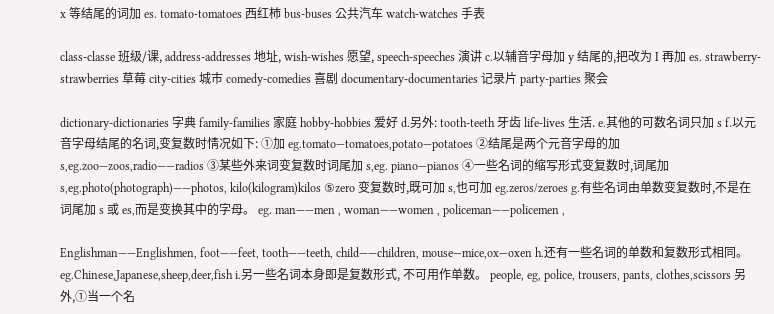x 等结尾的词加 es. tomato-tomatoes 西红柿 bus-buses 公共汽车 watch-watches 手表

class-classe 班级/课, address-addresses 地址, wish-wishes 愿望, speech-speeches 演讲 c.以辅音字母加 y 结尾的,把改为 I 再加 es. strawberry-strawberries 草莓 city-cities 城市 comedy-comedies 喜剧 documentary-documentaries 记录片 party-parties 聚会

dictionary-dictionaries 字典 family-families 家庭 hobby-hobbies 爱好 d.另外: tooth-teeth 牙齿 life-lives 生活. e.其他的可数名词只加 s f.以元音字母结尾的名词,变复数时情况如下: ①加 eg.tomato—tomatoes,potato—potatoes ②结尾是两个元音字母的加 s,eg.zoo—zoos,radio——radios ③某些外来词变复数时词尾加 s,eg. piano—pianos ④一些名词的缩写形式变复数时,词尾加 s,eg.photo(photograph)——photos, kilo(kilogram)kilos ⑤zero 变复数时,既可加 s,也可加 eg.zeros/zeroes g.有些名词由单数变复数时,不是在词尾加 s 或 es,而是变换其中的字母。 eg. man——men , woman——women , policeman——policemen ,

Englishman——Englishmen, foot——feet, tooth——teeth, child——children, mouse—mice,ox—oxen h.还有一些名词的单数和复数形式相同。eg.Chinese,Japanese,sheep,deer,fish i.另一些名词本身即是复数形式, 不可用作单数。 people, eg, police, trousers, pants, clothes,scissors 另外,①当一个名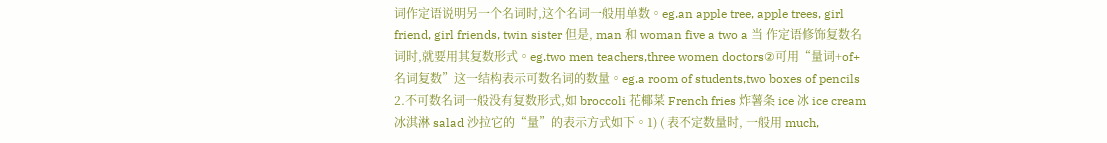词作定语说明另一个名词时,这个名词一般用单数。eg.an apple tree, apple trees, girl friend, girl friends, twin sister 但是, man 和 woman five a two a 当 作定语修饰复数名词时,就要用其复数形式。eg.two men teachers,three women doctors②可用“量词+of+名词复数”这一结构表示可数名词的数量。eg.a room of students,two boxes of pencils 2.不可数名词一般没有复数形式,如 broccoli 花椰菜 French fries 炸薯条 ice 冰 ice cream 冰淇淋 salad 沙拉它的“量”的表示方式如下。1) ( 表不定数量时, 一般用 much,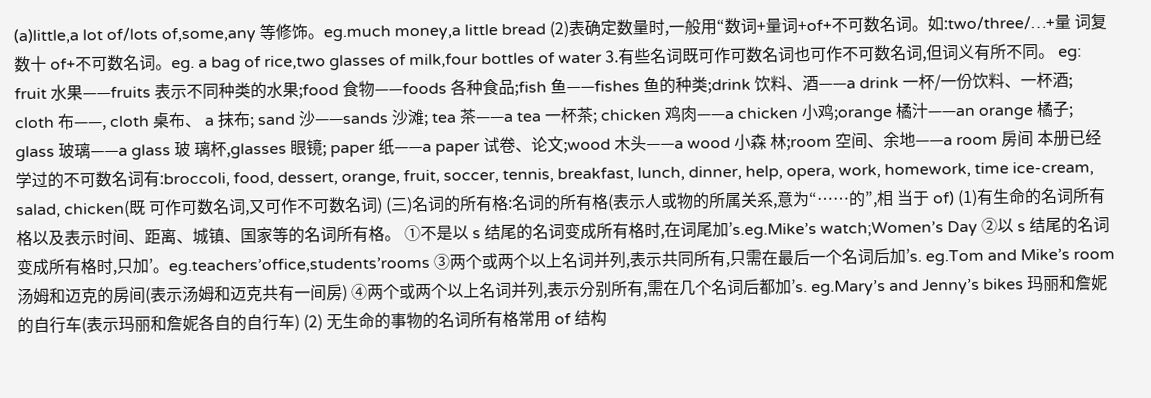(a)little,a lot of/lots of,some,any 等修饰。eg.much money,a little bread (2)表确定数量时,一般用“数词+量词+of+不可数名词。如:two/three/…+量 词复数十 of+不可数名词。eg. a bag of rice,two glasses of milk,four bottles of water 3.有些名词既可作可数名词也可作不可数名词,但词义有所不同。 eg: fruit 水果——fruits 表示不同种类的水果;food 食物——foods 各种食品;fish 鱼——fishes 鱼的种类;drink 饮料、酒——a drink 一杯/一份饮料、一杯酒; cloth 布——, cloth 桌布、 a 抹布; sand 沙——sands 沙滩; tea 茶——a tea 一杯茶; chicken 鸡肉——a chicken 小鸡;orange 橘汁——an orange 橘子; glass 玻璃——a glass 玻 璃杯,glasses 眼镜; paper 纸——a paper 试卷、论文;wood 木头——a wood 小森 林;room 空间、余地——a room 房间 本册已经学过的不可数名词有:broccoli, food, dessert, orange, fruit, soccer, tennis, breakfast, lunch, dinner, help, opera, work, homework, time ice-cream, salad, chicken(既 可作可数名词,又可作不可数名词) (三)名词的所有格:名词的所有格(表示人或物的所属关系,意为“……的”,相 当于 of) (1)有生命的名词所有格以及表示时间、距离、城镇、国家等的名词所有格。 ①不是以 s 结尾的名词变成所有格时,在词尾加’s.eg.Mike’s watch;Women’s Day ②以 s 结尾的名词变成所有格时,只加’。eg.teachers’office,students’rooms ③两个或两个以上名词并列,表示共同所有,只需在最后一个名词后加’s. eg.Tom and Mike’s room 汤姆和迈克的房间(表示汤姆和迈克共有一间房) ④两个或两个以上名词并列,表示分别所有,需在几个名词后都加’s. eg.Mary’s and Jenny’s bikes 玛丽和詹妮的自行车(表示玛丽和詹妮各自的自行车) (2) 无生命的事物的名词所有格常用 of 结构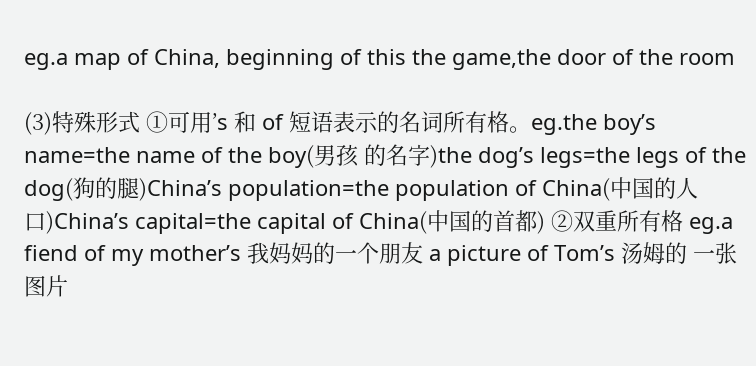eg.a map of China, beginning of this the game,the door of the room

(3)特殊形式 ①可用’s 和 of 短语表示的名词所有格。eg.the boy’s name=the name of the boy(男孩 的名字)the dog’s legs=the legs of the dog(狗的腿)China’s population=the population of China(中国的人口)China’s capital=the capital of China(中国的首都) ②双重所有格 eg.a fiend of my mother’s 我妈妈的一个朋友 a picture of Tom’s 汤姆的 一张图片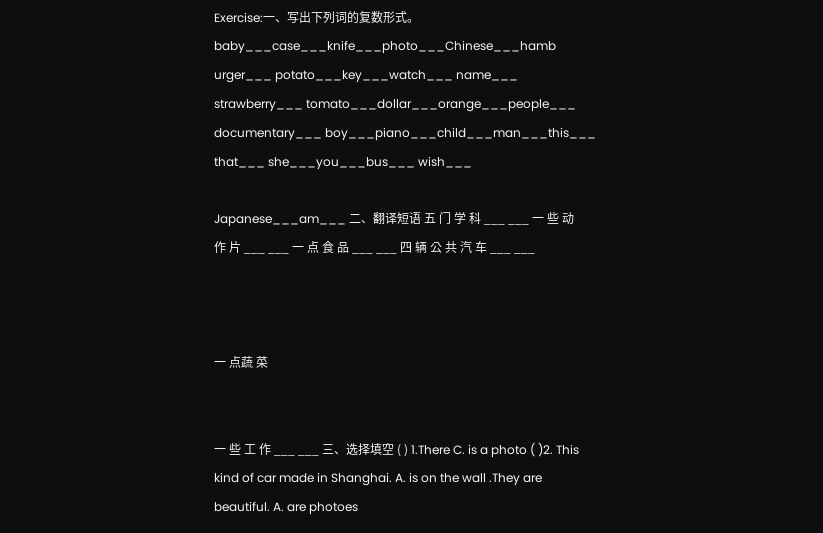Exercise:一、写出下列词的复数形式。 baby___case___knife___photo___Chinese___hamb urger___ potato___key___watch___ name___ strawberry___ tomato___dollar___orange___people___ documentary___ boy___piano___child___man___this___ that___ she___you___bus___ wish___

Japanese___am___ 二、翻译短语 五 门 学 科 ___ ___ 一 些 动 作 片 ___ ___ 一 点 食 品 ___ ___ 四 辆 公 共 汽 车 ___ ___



一 点蔬 菜


一 些 工 作 ___ ___ 三、选择填空 ( ) 1.There C. is a photo ( )2. This kind of car made in Shanghai. A. is on the wall .They are beautiful. A. are photoes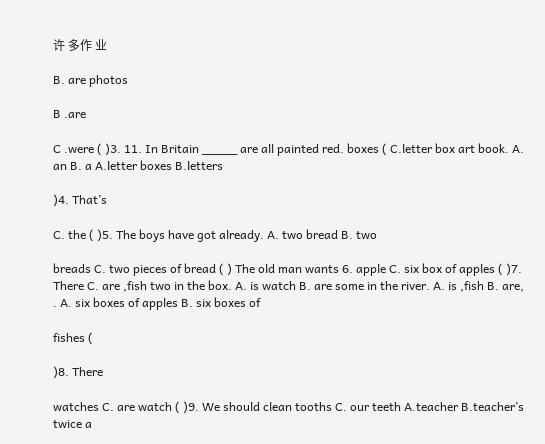许 多作 业

B. are photos

B .are

C .were ( )3. 11. In Britain _____ are all painted red. boxes ( C.letter box art book. A. an B. a A.letter boxes B.letters

)4. That’s

C. the ( )5. The boys have got already. A. two bread B. two

breads C. two pieces of bread ( ) The old man wants 6. apple C. six box of apples ( )7. There C. are ,fish two in the box. A. is watch B. are some in the river. A. is ,fish B. are, . A. six boxes of apples B. six boxes of

fishes (

)8. There

watches C. are watch ( )9. We should clean tooths C. our teeth A.teacher B.teacher’s twice a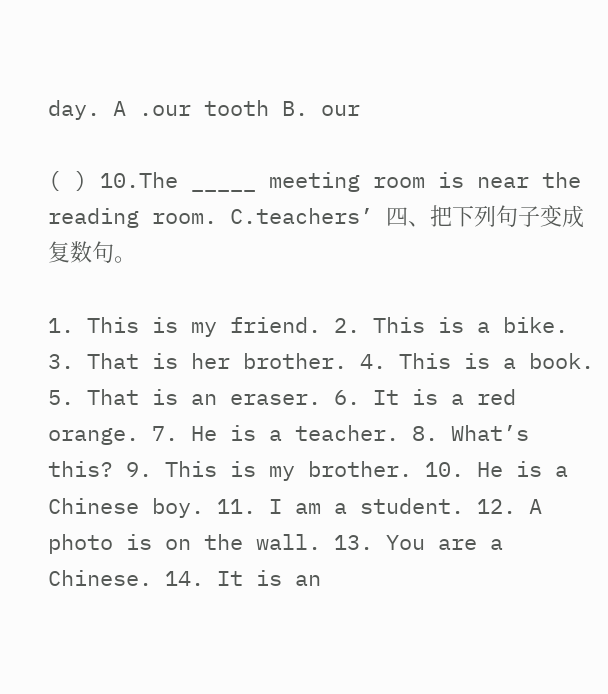day. A .our tooth B. our

( ) 10.The _____ meeting room is near the reading room. C.teachers’ 四、把下列句子变成复数句。

1. This is my friend. 2. This is a bike. 3. That is her brother. 4. This is a book. 5. That is an eraser. 6. It is a red orange. 7. He is a teacher. 8. What’s this? 9. This is my brother. 10. He is a Chinese boy. 11. I am a student. 12. A photo is on the wall. 13. You are a Chinese. 14. It is an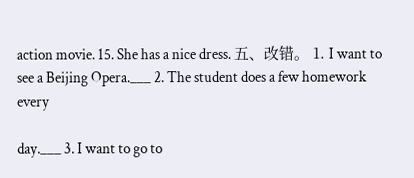action movie. 15. She has a nice dress. 五、改错。 1. I want to see a Beijing Opera.___ 2. The student does a few homework every

day.___ 3. I want to go to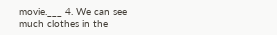movie.___ 4. We can see much clothes in the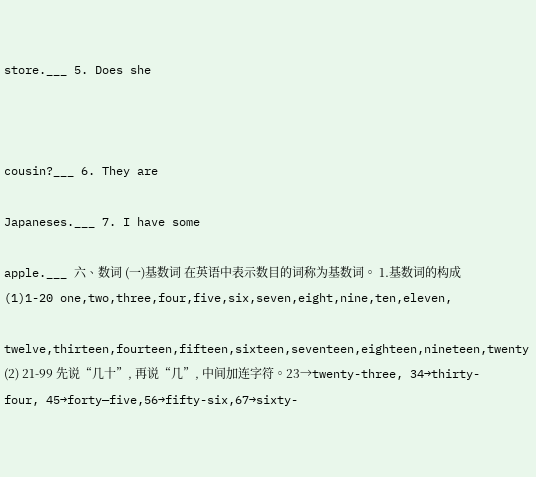store.___ 5. Does she



cousin?___ 6. They are

Japaneses.___ 7. I have some

apple.___ 六、数词 (一)基数词 在英语中表示数目的词称为基数词。 1.基数词的构成 (1)1-20 one,two,three,four,five,six,seven,eight,nine,ten,eleven,

twelve,thirteen,fourteen,fifteen,sixteen,seventeen,eighteen,nineteen,twenty (2) 21-99 先说“几十”, 再说“几”, 中间加连字符。23→twenty-three, 34→thirty-four, 45→forty—five,56→fifty-six,67→sixty-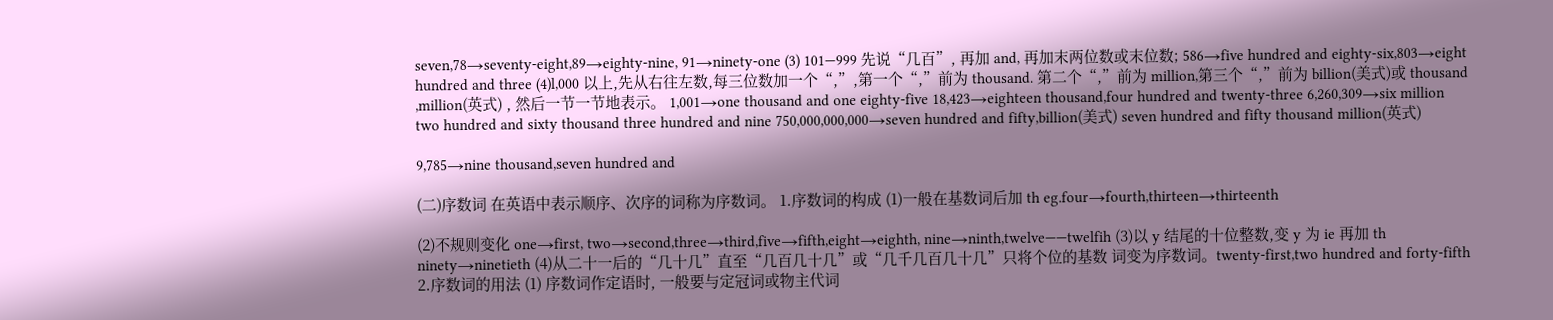seven,78→seventy-eight,89→eighty-nine, 91→ninety-one (3) 101—999 先说“几百”, 再加 and, 再加末两位数或末位数; 586→five hundred and eighty-six,803→eight hundred and three (4)l,000 以上,先从右往左数,每三位数加一个“,”,第一个“,”前为 thousand. 第二个“,”前为 million,第三个“,”前为 billion(美式)或 thousand ,million(英式) , 然后一节一节地表示。 1,001→one thousand and one eighty-five 18,423→eighteen thousand,four hundred and twenty-three 6,260,309→six million two hundred and sixty thousand three hundred and nine 750,000,000,000→seven hundred and fifty,billion(美式) seven hundred and fifty thousand million(英式)

9,785→nine thousand,seven hundred and

(二)序数词 在英语中表示顺序、次序的词称为序数词。 1.序数词的构成 (1)一般在基数词后加 th eg.four→fourth,thirteen→thirteenth

(2)不规则变化 one→first, two→second,three→third,five→fifth,eight→eighth, nine→ninth,twelve——twelfih (3)以 y 结尾的十位整数,变 y 为 ie 再加 th ninety→ninetieth (4)从二十一后的“几十几”直至“几百几十几”或“几千几百几十几”只将个位的基数 词变为序数词。twenty-first,two hundred and forty-fifth 2.序数词的用法 (1) 序数词作定语时, 一般要与定冠词或物主代词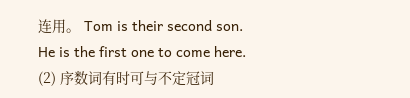连用。 Tom is their second son. He is the first one to come here. (2) 序数词有时可与不定冠词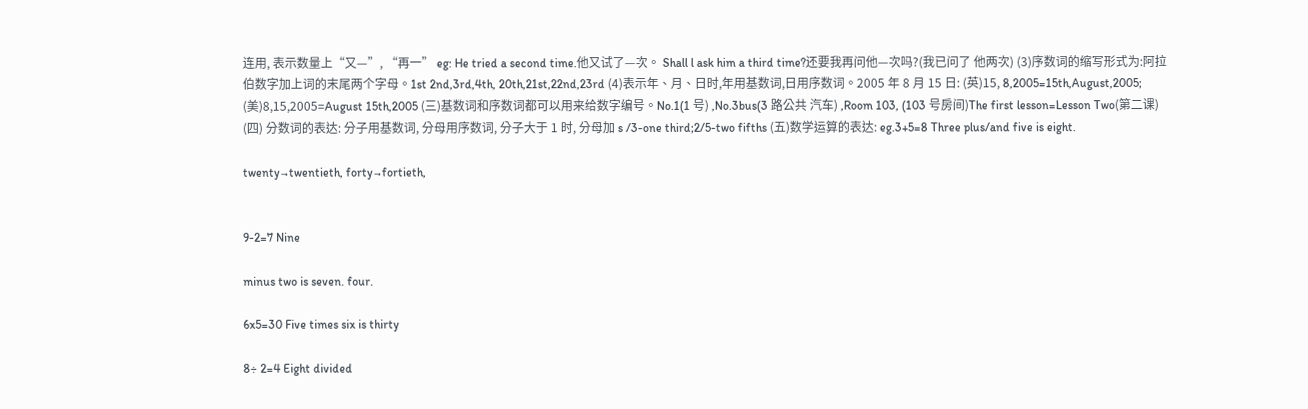连用, 表示数量上“又—”, “再一” eg: He tried a second time.他又试了—次。 Shall l ask him a third time?还要我再问他—次吗?(我已问了 他两次) (3)序数词的缩写形式为:阿拉伯数字加上词的末尾两个字母。1st 2nd,3rd,4th, 20th,21st,22nd,23rd (4)表示年、月、日时,年用基数词,日用序数词。2005 年 8 月 15 日: (英)15, 8,2005=15th,August,2005; (美)8,15,2005=August 15th,2005 (三)基数词和序数词都可以用来给数字编号。No.1(1 号) ,No.3bus(3 路公共 汽车) ,Room 103, (103 号房间)The first lesson=Lesson Two(第二课) (四) 分数词的表达: 分子用基数词, 分母用序数词, 分子大于 1 时, 分母加 s /3-one third;2/5-two fifths (五)数学运算的表达: eg.3+5=8 Three plus/and five is eight.

twenty→twentieth, forty→fortieth,


9-2=7 Nine

minus two is seven. four.

6x5=30 Five times six is thirty

8÷ 2=4 Eight divided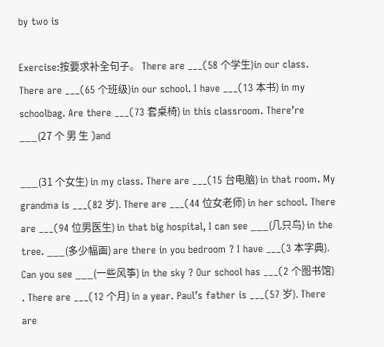by two is

Exercise:按要求补全句子。 There are ___(58 个学生)in our class. There are ___(65 个班级)in our school. I have ___(13 本书) in my schoolbag. Are there ___(73 套桌椅) in this classroom. There’re ___(27 个 男 生 )and

___(31 个女生) in my class. There are ___(15 台电脑) in that room. My grandma is ___(82 岁). There are ___(44 位女老师) in her school. There are ___(94 位男医生) in that big hospital, I can see ___(几只鸟) in the tree. ___(多少幅画) are there in you bedroom ? I have ___(3 本字典). Can you see ___(一些风筝) in the sky ? Our school has ___(2 个图书馆) . There are ___(12 个月) in a year. Paul’s father is ___(57 岁). There are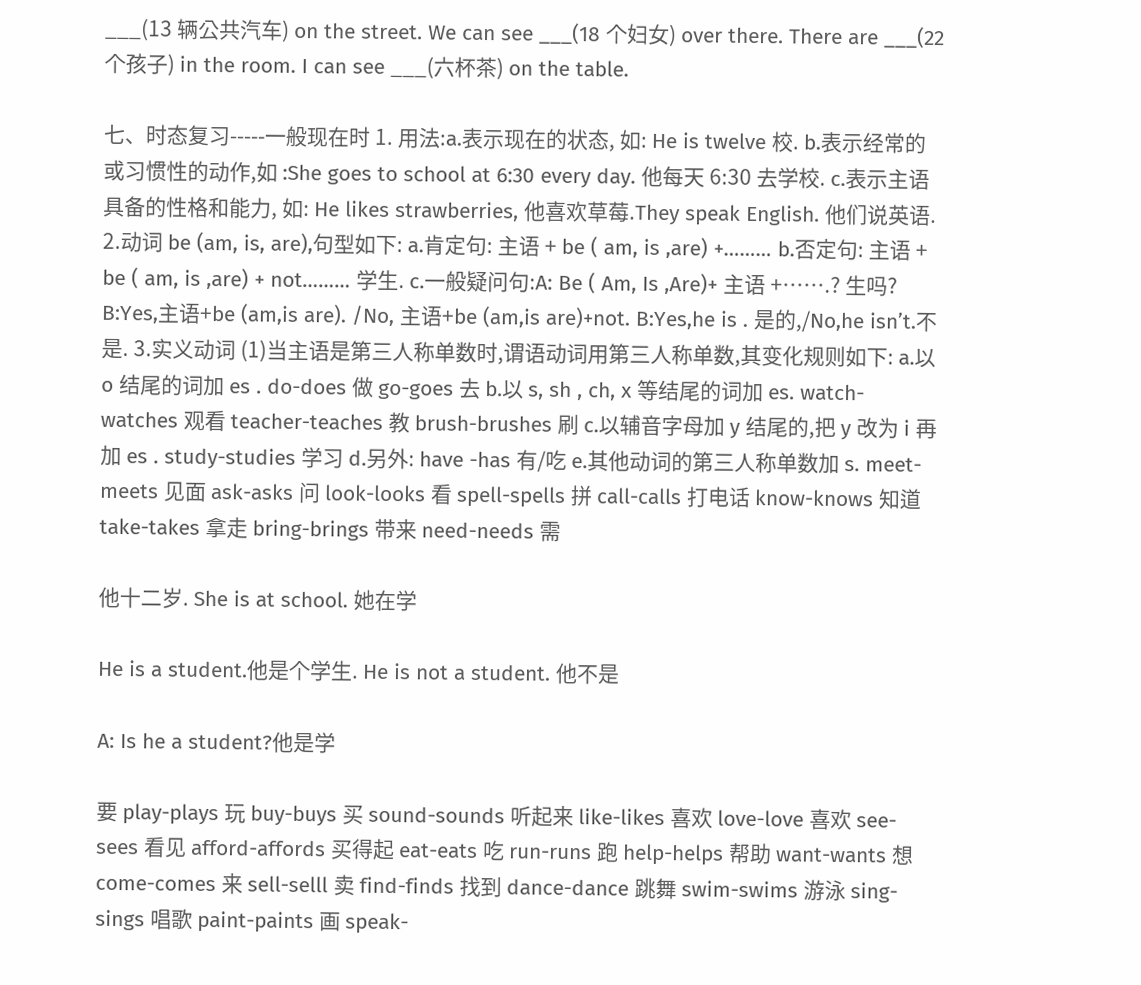___(13 辆公共汽车) on the street. We can see ___(18 个妇女) over there. There are ___(22 个孩子) in the room. I can see ___(六杯茶) on the table.

七、时态复习-----一般现在时 1. 用法:a.表示现在的状态, 如: He is twelve 校. b.表示经常的或习惯性的动作,如 :She goes to school at 6:30 every day. 他每天 6:30 去学校. c.表示主语具备的性格和能力, 如: He likes strawberries, 他喜欢草莓.They speak English. 他们说英语. 2.动词 be (am, is, are),句型如下: a.肯定句: 主语 + be ( am, is ,are) +……… b.否定句: 主语 + be ( am, is ,are) + not……… 学生. c.一般疑问句:A: Be ( Am, Is ,Are)+ 主语 +…….? 生吗? B:Yes,主语+be (am,is are). /No, 主语+be (am,is are)+not. B:Yes,he is . 是的,/No,he isn’t.不是. 3.实义动词 (1)当主语是第三人称单数时,谓语动词用第三人称单数,其变化规则如下: a.以 o 结尾的词加 es . do-does 做 go-goes 去 b.以 s, sh , ch, x 等结尾的词加 es. watch-watches 观看 teacher-teaches 教 brush-brushes 刷 c.以辅音字母加 y 结尾的,把 y 改为 i 再加 es . study-studies 学习 d.另外: have -has 有/吃 e.其他动词的第三人称单数加 s. meet-meets 见面 ask-asks 问 look-looks 看 spell-spells 拼 call-calls 打电话 know-knows 知道 take-takes 拿走 bring-brings 带来 need-needs 需

他十二岁. She is at school. 她在学

He is a student.他是个学生. He is not a student. 他不是

A: Is he a student?他是学

要 play-plays 玩 buy-buys 买 sound-sounds 听起来 like-likes 喜欢 love-love 喜欢 see-sees 看见 afford-affords 买得起 eat-eats 吃 run-runs 跑 help-helps 帮助 want-wants 想 come-comes 来 sell-selll 卖 find-finds 找到 dance-dance 跳舞 swim-swims 游泳 sing-sings 唱歌 paint-paints 画 speak-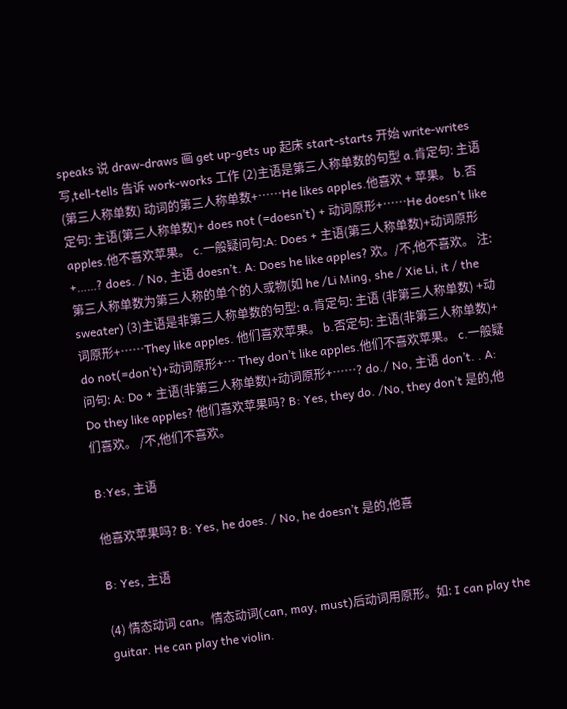speaks 说 draw-draws 画 get up-gets up 起床 start-starts 开始 write-writes 写,tell-tells 告诉 work-works 工作 (2)主语是第三人称单数的句型 a.肯定句: 主语 (第三人称单数) 动词的第三人称单数+……He likes apples.他喜欢 + 苹果。 b.否定句: 主语(第三人称单数)+ does not (=doesn’t) + 动词原形+……He doesn’t like apples.他不喜欢苹果。 c.一般疑问句:A: Does + 主语(第三人称单数)+动词原形+……? does. / No, 主语 doesn’t. A: Does he like apples? 欢。/不,他不喜欢。 注: 第三人称单数为第三人称的单个的人或物(如 he /Li Ming, she / Xie Li, it / the sweater) (3)主语是非第三人称单数的句型: a.肯定句: 主语 (非第三人称单数) +动词原形+……They like apples. 他们喜欢苹果。 b.否定句: 主语(非第三人称单数)+ do not(=don’t)+动词原形+… They don’t like apples.他们不喜欢苹果。 c.一般疑问句: A: Do + 主语(非第三人称单数)+动词原形+……? do./ No, 主语 don’t. . A: Do they like apples? 他们喜欢苹果吗? B: Yes, they do. /No, they don’t 是的,他 们喜欢。 /不,他们不喜欢。

B:Yes, 主语

他喜欢苹果吗? B: Yes, he does. / No, he doesn’t 是的,他喜

B: Yes, 主语

(4) 情态动词 can。情态动词(can, may, must)后动词用原形。如: I can play the guitar. He can play the violin.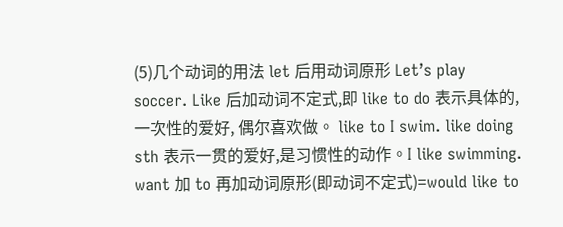(5)几个动词的用法 let 后用动词原形 Let’s play soccer. Like 后加动词不定式,即 like to do 表示具体的, 一次性的爱好, 偶尔喜欢做。 like to I swim. like doing sth 表示一贯的爱好,是习惯性的动作。I like swimming. want 加 to 再加动词原形(即动词不定式)=would like to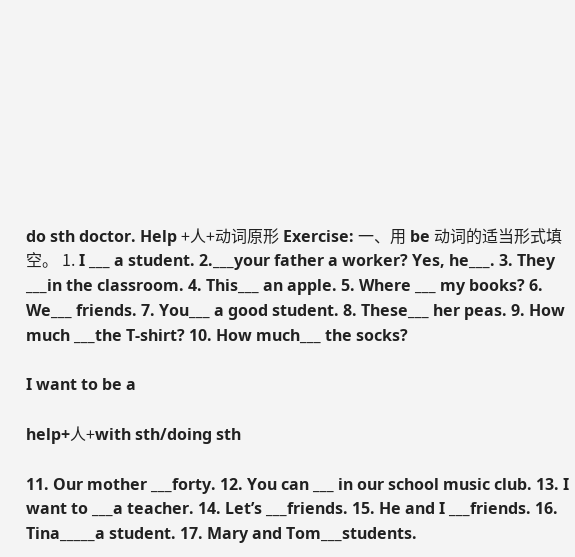do sth doctor. Help +人+动词原形 Exercise: 一、用 be 动词的适当形式填空。 1. I ___ a student. 2.___your father a worker? Yes, he___. 3. They ___in the classroom. 4. This___ an apple. 5. Where ___ my books? 6. We___ friends. 7. You___ a good student. 8. These___ her peas. 9. How much ___the T-shirt? 10. How much___ the socks?

I want to be a

help+人+with sth/doing sth

11. Our mother ___forty. 12. You can ___ in our school music club. 13. I want to ___a teacher. 14. Let’s ___friends. 15. He and I ___friends. 16. Tina_____a student. 17. Mary and Tom___students.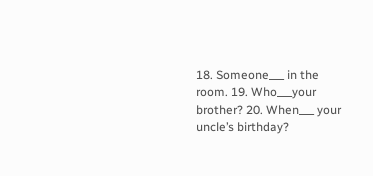18. Someone___ in the room. 19. Who___your brother? 20. When___ your uncle’s birthday?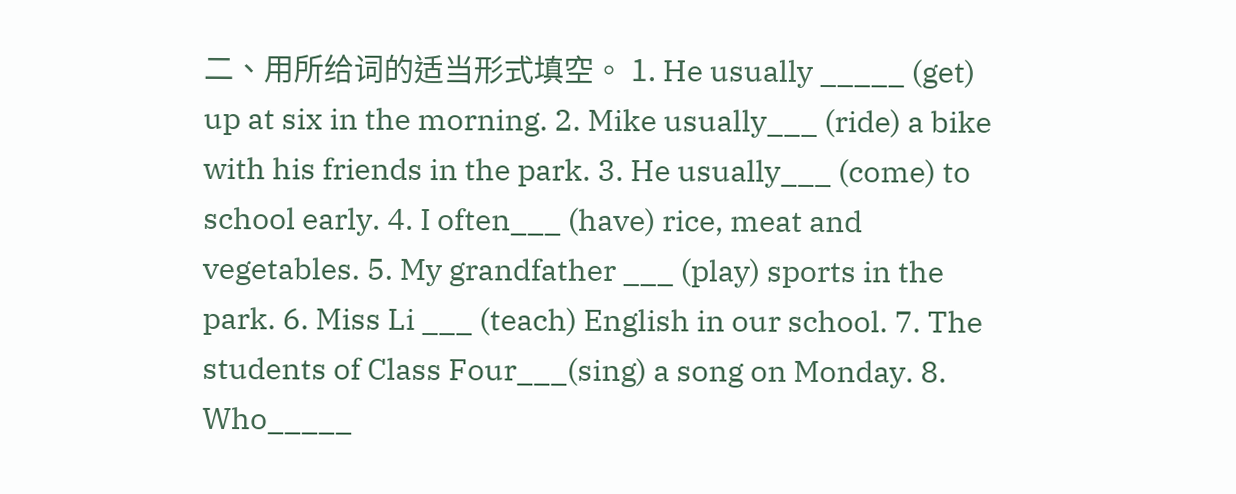二、用所给词的适当形式填空。 1. He usually _____ (get) up at six in the morning. 2. Mike usually___ (ride) a bike with his friends in the park. 3. He usually___ (come) to school early. 4. I often___ (have) rice, meat and vegetables. 5. My grandfather ___ (play) sports in the park. 6. Miss Li ___ (teach) English in our school. 7. The students of Class Four___(sing) a song on Monday. 8. Who_____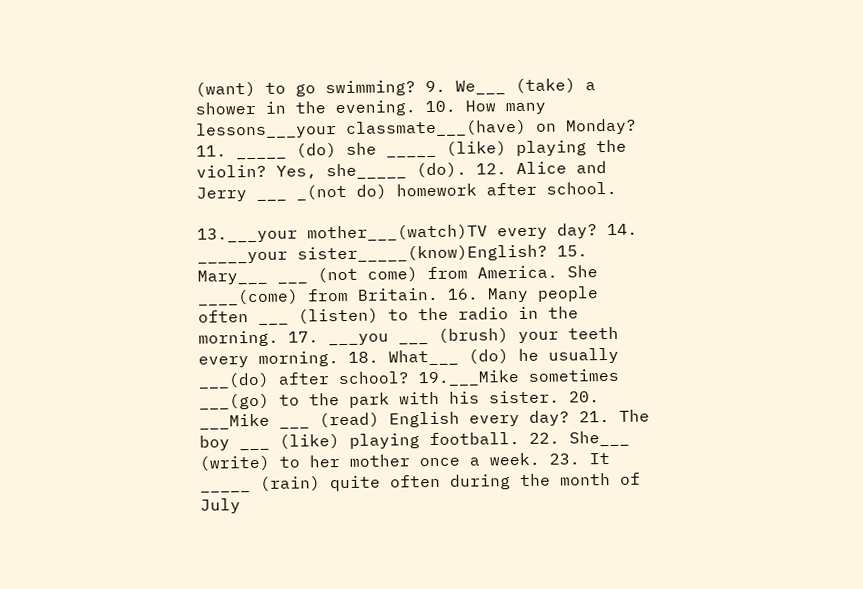(want) to go swimming? 9. We___ (take) a shower in the evening. 10. How many lessons___your classmate___(have) on Monday? 11. _____ (do) she _____ (like) playing the violin? Yes, she_____ (do). 12. Alice and Jerry ___ _(not do) homework after school.

13.___your mother___(watch)TV every day? 14. _____your sister_____(know)English? 15. Mary___ ___ (not come) from America. She ____(come) from Britain. 16. Many people often ___ (listen) to the radio in the morning. 17. ___you ___ (brush) your teeth every morning. 18. What___ (do) he usually ___(do) after school? 19.___Mike sometimes ___(go) to the park with his sister. 20. ___Mike ___ (read) English every day? 21. The boy ___ (like) playing football. 22. She___ (write) to her mother once a week. 23. It _____ (rain) quite often during the month of July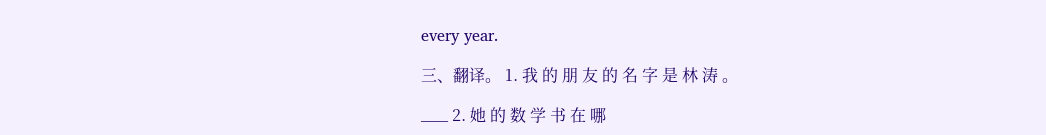every year.

三、翻译。 1. 我 的 朋 友 的 名 字 是 林 涛 。

___ 2. 她 的 数 学 书 在 哪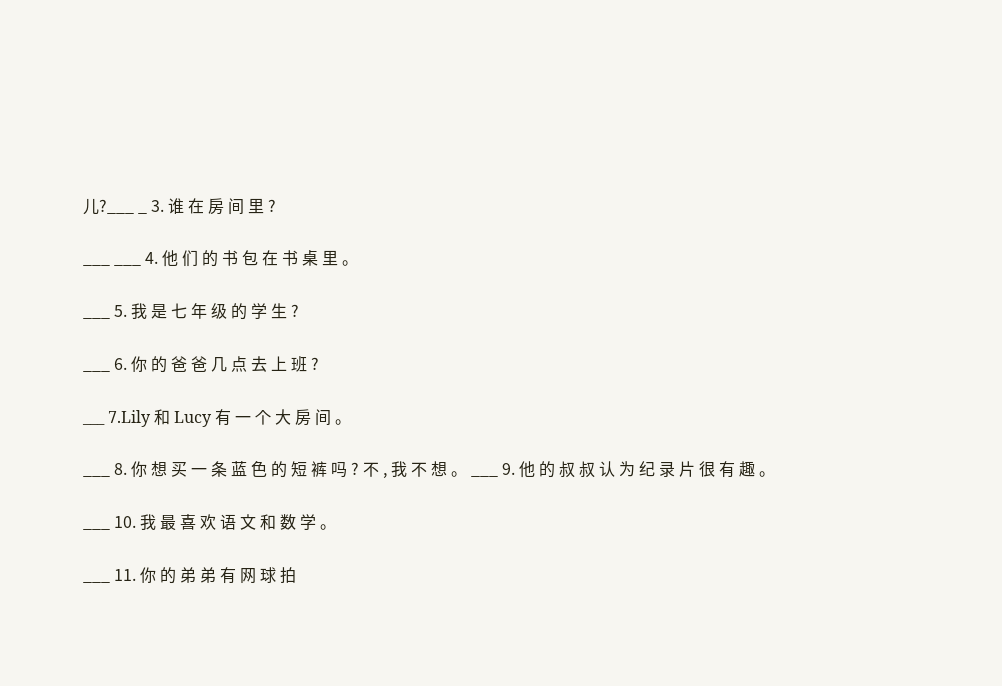儿?___ _ 3. 谁 在 房 间 里 ?

___ ___ 4. 他 们 的 书 包 在 书 桌 里 。

___ 5. 我 是 七 年 级 的 学 生 ?

___ 6. 你 的 爸 爸 几 点 去 上 班 ?

___ 7.Lily 和 Lucy 有 一 个 大 房 间 。

___ 8. 你 想 买 一 条 蓝 色 的 短 裤 吗 ? 不 , 我 不 想 。 ___ 9. 他 的 叔 叔 认 为 纪 录 片 很 有 趣 。

___ 10. 我 最 喜 欢 语 文 和 数 学 。

___ 11. 你 的 弟 弟 有 网 球 拍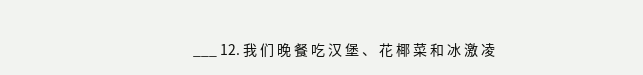___ 12. 我 们 晚 餐 吃 汉 堡 、 花 椰 菜 和 冰 激 凌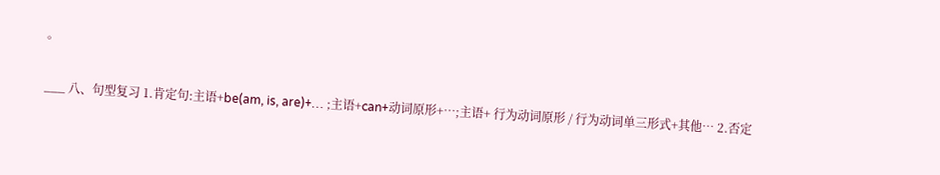。

___ 八、句型复习 1.肯定句:主语+be(am, is, are)+… ;主语+can+动词原形+…;主语+ 行为动词原形 / 行为动词单三形式+其他… 2.否定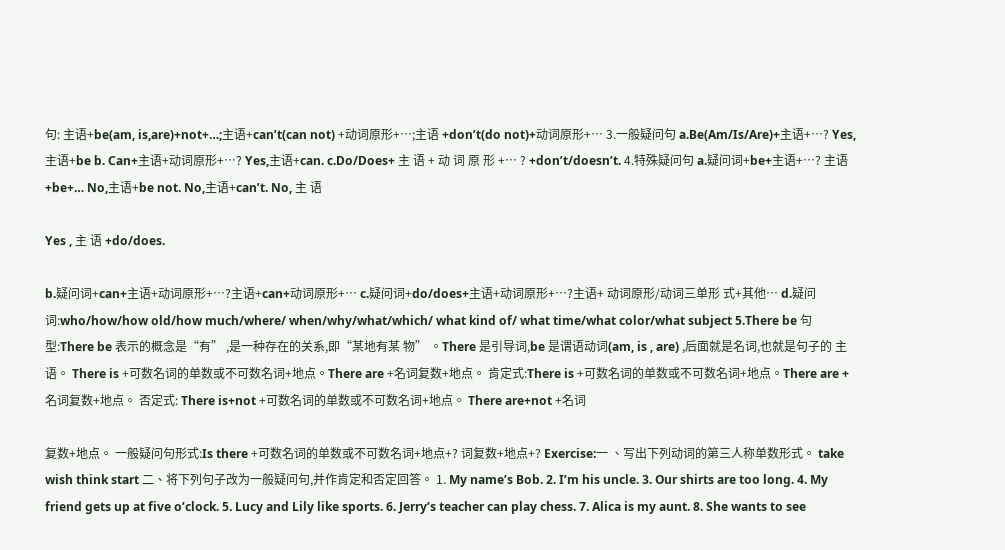句: 主语+be(am, is,are)+not+…;主语+can’t(can not) +动词原形+…;主语 +don’t(do not)+动词原形+… 3.一般疑问句 a.Be(Am/Is/Are)+主语+…? Yes,主语+be b. Can+主语+动词原形+…? Yes,主语+can. c.Do/Does+ 主 语 + 动 词 原 形 +… ? +don’t/doesn’t. 4.特殊疑问句 a.疑问词+be+主语+…? 主语+be+… No,主语+be not. No,主语+can’t. No, 主 语

Yes , 主 语 +do/does.

b.疑问词+can+主语+动词原形+…?主语+can+动词原形+… c.疑问词+do/does+主语+动词原形+…?主语+ 动词原形/动词三单形 式+其他… d.疑问词:who/how/how old/how much/where/ when/why/what/which/ what kind of/ what time/what color/what subject 5.There be 句型:There be 表示的概念是“有” ,是一种存在的关系,即“某地有某 物” 。There 是引导词,be 是谓语动词(am, is , are) ,后面就是名词,也就是句子的 主语。 There is +可数名词的单数或不可数名词+地点。There are +名词复数+地点。 肯定式:There is +可数名词的单数或不可数名词+地点。There are +名词复数+地点。 否定式: There is+not +可数名词的单数或不可数名词+地点。 There are+not +名词

复数+地点。 一般疑问句形式:Is there +可数名词的单数或不可数名词+地点+? 词复数+地点+? Exercise:一 、写出下列动词的第三人称单数形式。 take wish think start 二、将下列句子改为一般疑问句,并作肯定和否定回答。 1. My name’s Bob. 2. I’m his uncle. 3. Our shirts are too long. 4. My friend gets up at five o’clock. 5. Lucy and Lily like sports. 6. Jerry’s teacher can play chess. 7. Alica is my aunt. 8. She wants to see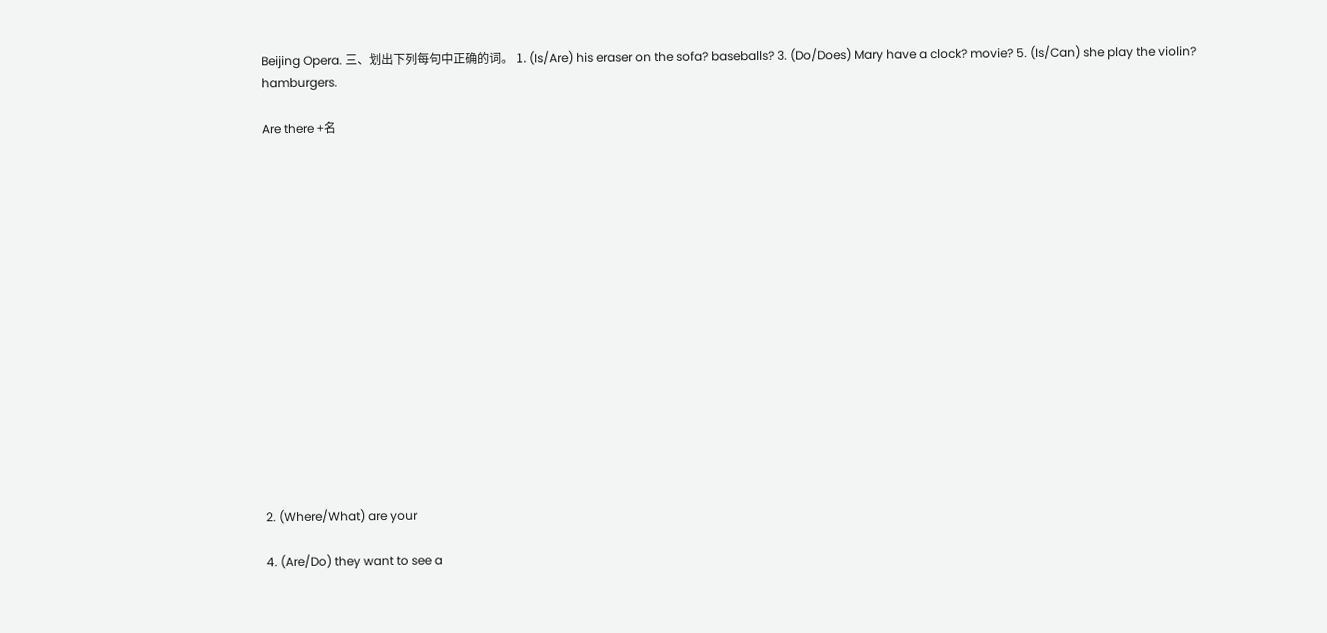Beijing Opera. 三、划出下列每句中正确的词。 1. (Is/Are) his eraser on the sofa? baseballs? 3. (Do/Does) Mary have a clock? movie? 5. (Is/Can) she play the violin? hamburgers.

Are there +名
















2. (Where/What) are your

4. (Are/Do) they want to see a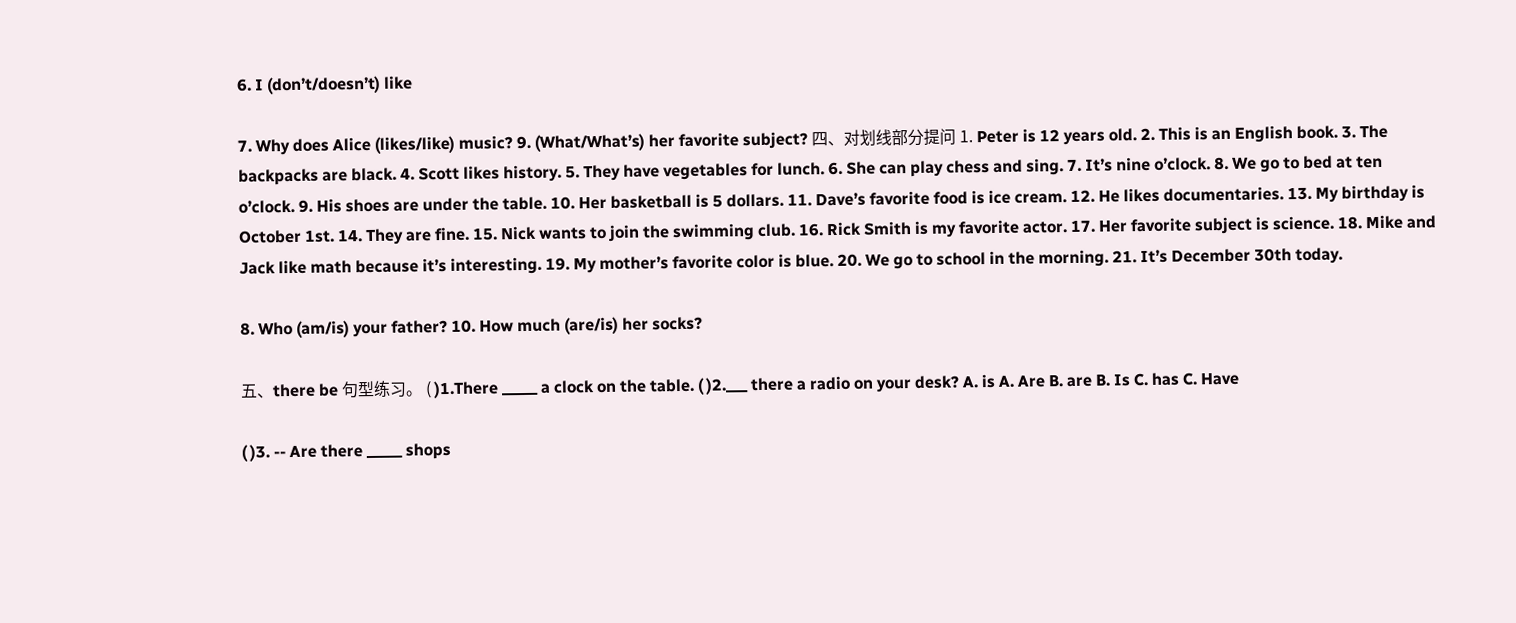6. I (don’t/doesn’t) like

7. Why does Alice (likes/like) music? 9. (What/What’s) her favorite subject? 四、对划线部分提问 1. Peter is 12 years old. 2. This is an English book. 3. The backpacks are black. 4. Scott likes history. 5. They have vegetables for lunch. 6. She can play chess and sing. 7. It’s nine o’clock. 8. We go to bed at ten o’clock. 9. His shoes are under the table. 10. Her basketball is 5 dollars. 11. Dave’s favorite food is ice cream. 12. He likes documentaries. 13. My birthday is October 1st. 14. They are fine. 15. Nick wants to join the swimming club. 16. Rick Smith is my favorite actor. 17. Her favorite subject is science. 18. Mike and Jack like math because it’s interesting. 19. My mother’s favorite color is blue. 20. We go to school in the morning. 21. It’s December 30th today.

8. Who (am/is) your father? 10. How much (are/is) her socks?

五、there be 句型练习。 ( )1.There _____ a clock on the table. ( )2.___ there a radio on your desk? A. is A. Are B. are B. Is C. has C. Have

( )3. -- Are there _____ shops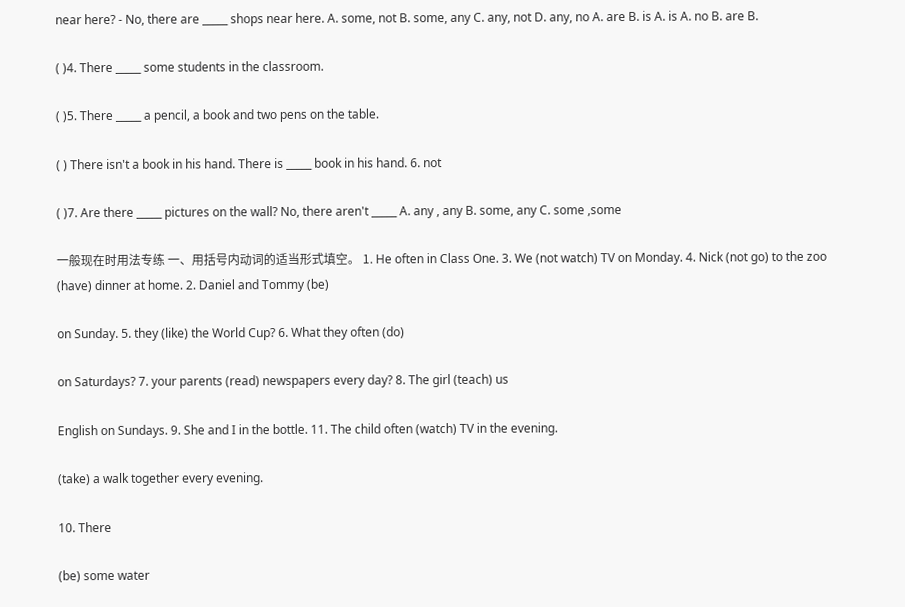near here? - No, there are _____ shops near here. A. some, not B. some, any C. any, not D. any, no A. are B. is A. is A. no B. are B.

( )4. There _____ some students in the classroom.

( )5. There _____ a pencil, a book and two pens on the table.

( ) There isn't a book in his hand. There is _____ book in his hand. 6. not

( )7. Are there _____ pictures on the wall? No, there aren't _____ A. any , any B. some, any C. some ,some

一般现在时用法专练 一、用括号内动词的适当形式填空。 1. He often in Class One. 3. We (not watch) TV on Monday. 4. Nick (not go) to the zoo (have) dinner at home. 2. Daniel and Tommy (be)

on Sunday. 5. they (like) the World Cup? 6. What they often (do)

on Saturdays? 7. your parents (read) newspapers every day? 8. The girl (teach) us

English on Sundays. 9. She and I in the bottle. 11. The child often (watch) TV in the evening.

(take) a walk together every evening.

10. There

(be) some water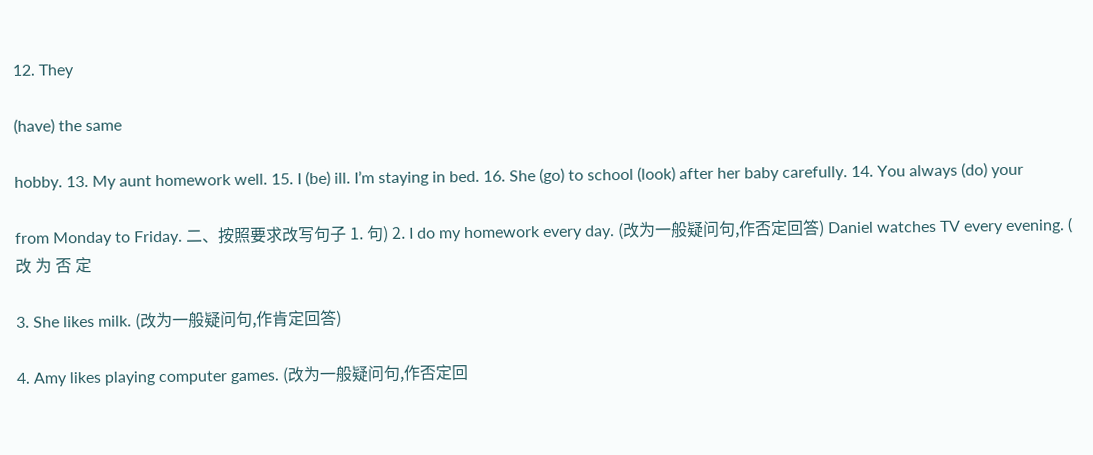12. They

(have) the same

hobby. 13. My aunt homework well. 15. I (be) ill. I’m staying in bed. 16. She (go) to school (look) after her baby carefully. 14. You always (do) your

from Monday to Friday. 二、按照要求改写句子 1. 句) 2. I do my homework every day. (改为一般疑问句,作否定回答) Daniel watches TV every evening. ( 改 为 否 定

3. She likes milk. (改为一般疑问句,作肯定回答)

4. Amy likes playing computer games. (改为一般疑问句,作否定回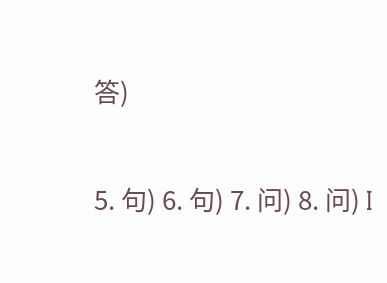答)

5. 句) 6. 句) 7. 问) 8. 问) I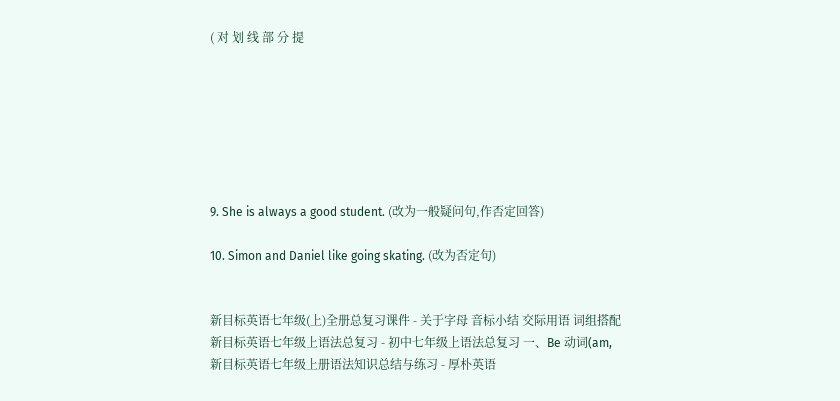( 对 划 线 部 分 提







9. She is always a good student. (改为一般疑问句,作否定回答)

10. Simon and Daniel like going skating. (改为否定句)


新目标英语七年级(上)全册总复习课件 - 关于字母 音标小结 交际用语 词组搭配
新目标英语七年级上语法总复习 - 初中七年级上语法总复习 一、Be 动词(am,
新目标英语七年级上册语法知识总结与练习 - 厚朴英语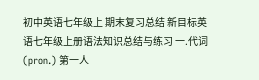初中英语七年级上 期末复习总结 新目标英语七年级上册语法知识总结与练习 一.代词 (pron.) 第一人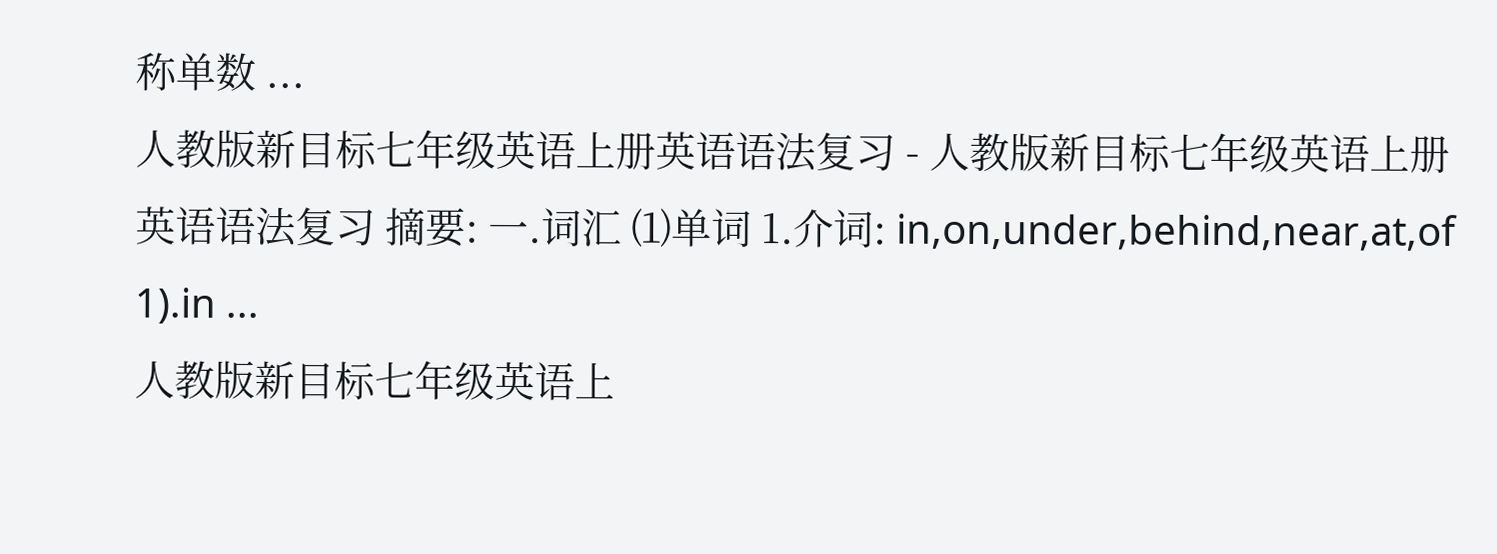称单数 ...
人教版新目标七年级英语上册英语语法复习 - 人教版新目标七年级英语上册英语语法复习 摘要: 一.词汇 ⑴单词 1.介词: in,on,under,behind,near,at,of 1).in ...
人教版新目标七年级英语上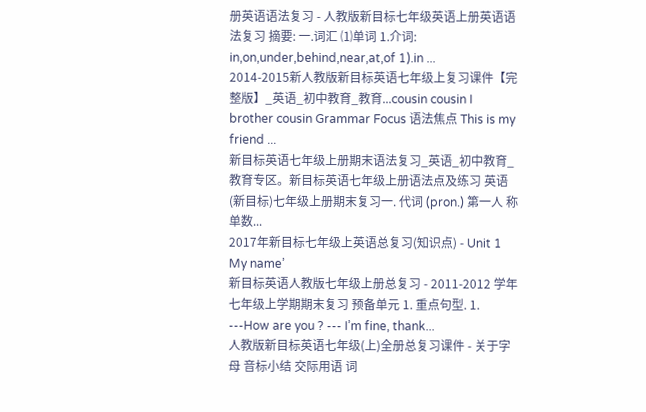册英语语法复习 - 人教版新目标七年级英语上册英语语法复习 摘要: 一.词汇 ⑴单词 1.介词: in,on,under,behind,near,at,of 1).in ...
2014-2015新人教版新目标英语七年级上复习课件【完整版】_英语_初中教育_教育...cousin cousin I brother cousin Grammar Focus 语法焦点 This is my friend ...
新目标英语七年级上册期末语法复习_英语_初中教育_教育专区。新目标英语七年级上册语法点及练习 英语(新目标)七年级上册期末复习一. 代词 (pron.) 第一人 称单数...
2017年新目标七年级上英语总复习(知识点) - Unit 1 My name’
新目标英语人教版七年级上册总复习 - 2011-2012 学年七年级上学期期末复习 预备单元 1. 重点句型. 1. ---How are you ? --- I’m fine, thank...
人教版新目标英语七年级(上)全册总复习课件 - 关于字母 音标小结 交际用语 词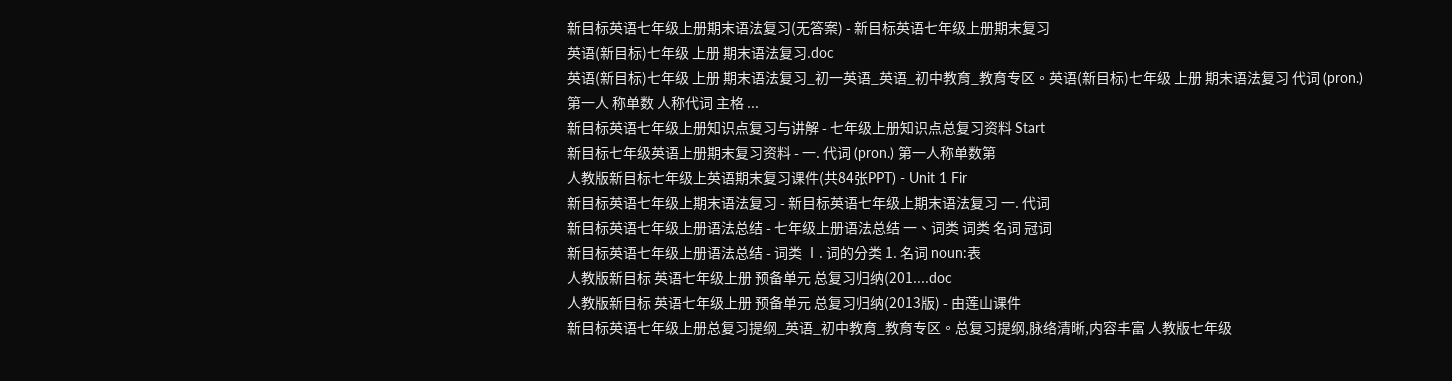新目标英语七年级上册期末语法复习(无答案) - 新目标英语七年级上册期末复习
英语(新目标)七年级 上册 期末语法复习.doc
英语(新目标)七年级 上册 期末语法复习_初一英语_英语_初中教育_教育专区。英语(新目标)七年级 上册 期末语法复习 代词 (pron.) 第一人 称单数 人称代词 主格 ...
新目标英语七年级上册知识点复习与讲解 - 七年级上册知识点总复习资料 Start
新目标七年级英语上册期末复习资料 - 一. 代词 (pron.) 第一人称单数第
人教版新目标七年级上英语期末复习课件(共84张PPT) - Unit 1 Fir
新目标英语七年级上期末语法复习 - 新目标英语七年级上期末语法复习 一. 代词
新目标英语七年级上册语法总结 - 七年级上册语法总结 一、词类 词类 名词 冠词
新目标英语七年级上册语法总结 - 词类 Ⅰ. 词的分类 1. 名词 noun:表
人教版新目标 英语七年级上册 预备单元 总复习归纳(201....doc
人教版新目标 英语七年级上册 预备单元 总复习归纳(2013版) - 由莲山课件
新目标英语七年级上册总复习提纲_英语_初中教育_教育专区。总复习提纲,脉络清晰,内容丰富 人教版七年级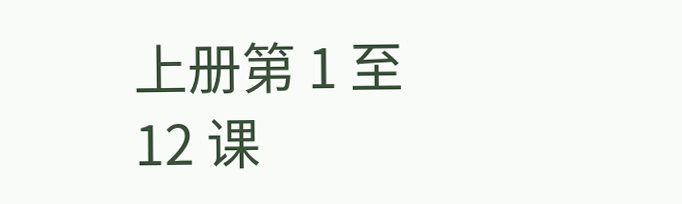上册第 1 至 12 课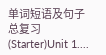单词短语及句子总复习(Starter)Unit 1....